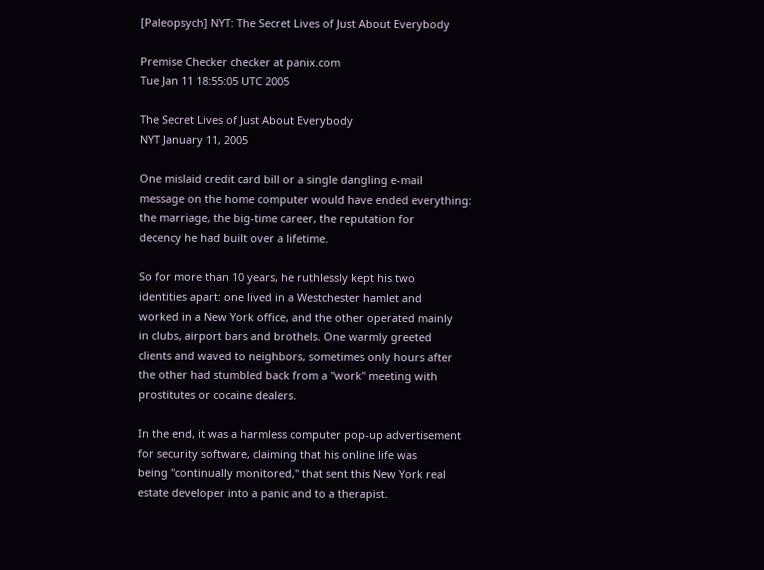[Paleopsych] NYT: The Secret Lives of Just About Everybody

Premise Checker checker at panix.com
Tue Jan 11 18:55:05 UTC 2005

The Secret Lives of Just About Everybody
NYT January 11, 2005

One mislaid credit card bill or a single dangling e-mail
message on the home computer would have ended everything:
the marriage, the big-time career, the reputation for
decency he had built over a lifetime.

So for more than 10 years, he ruthlessly kept his two
identities apart: one lived in a Westchester hamlet and
worked in a New York office, and the other operated mainly
in clubs, airport bars and brothels. One warmly greeted
clients and waved to neighbors, sometimes only hours after
the other had stumbled back from a "work" meeting with
prostitutes or cocaine dealers.

In the end, it was a harmless computer pop-up advertisement
for security software, claiming that his online life was
being "continually monitored," that sent this New York real
estate developer into a panic and to a therapist.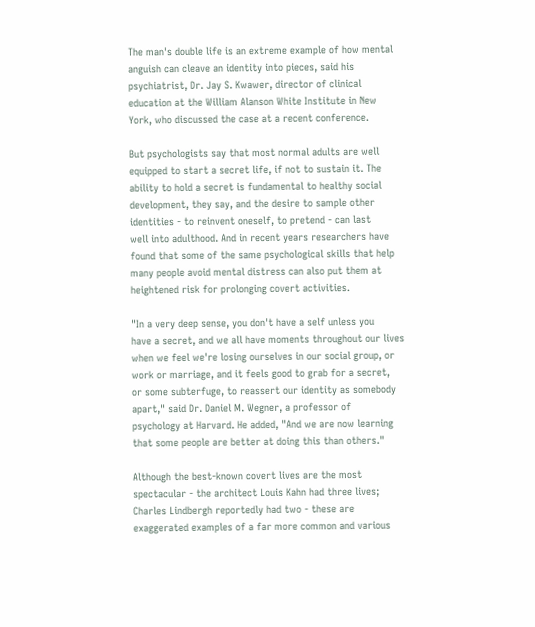The man's double life is an extreme example of how mental
anguish can cleave an identity into pieces, said his
psychiatrist, Dr. Jay S. Kwawer, director of clinical
education at the William Alanson White Institute in New
York, who discussed the case at a recent conference.

But psychologists say that most normal adults are well
equipped to start a secret life, if not to sustain it. The
ability to hold a secret is fundamental to healthy social
development, they say, and the desire to sample other
identities - to reinvent oneself, to pretend - can last
well into adulthood. And in recent years researchers have
found that some of the same psychological skills that help
many people avoid mental distress can also put them at
heightened risk for prolonging covert activities.

"In a very deep sense, you don't have a self unless you
have a secret, and we all have moments throughout our lives
when we feel we're losing ourselves in our social group, or
work or marriage, and it feels good to grab for a secret,
or some subterfuge, to reassert our identity as somebody
apart," said Dr. Daniel M. Wegner, a professor of
psychology at Harvard. He added, "And we are now learning
that some people are better at doing this than others."

Although the best-known covert lives are the most
spectacular - the architect Louis Kahn had three lives;
Charles Lindbergh reportedly had two - these are
exaggerated examples of a far more common and various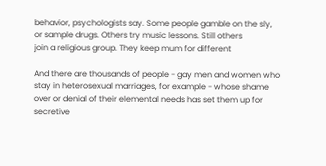behavior, psychologists say. Some people gamble on the sly,
or sample drugs. Others try music lessons. Still others
join a religious group. They keep mum for different

And there are thousands of people - gay men and women who
stay in heterosexual marriages, for example - whose shame
over or denial of their elemental needs has set them up for
secretive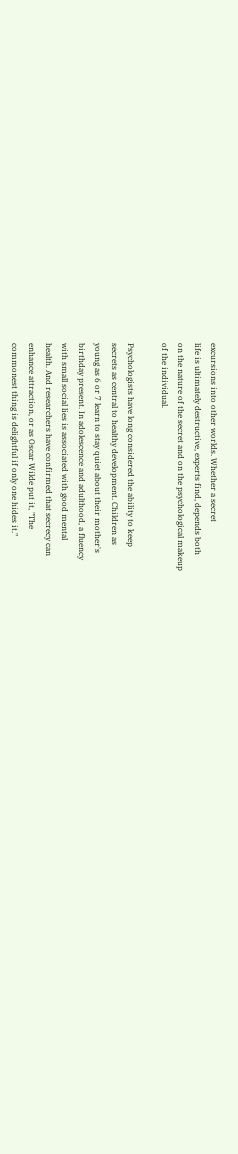excursions into other worlds. Whether a secret
life is ultimately destructive, experts find, depends both
on the nature of the secret and on the psychological makeup
of the individual.

Psychologists have long considered the ability to keep
secrets as central to healthy development. Children as
young as 6 or 7 learn to stay quiet about their mother's
birthday present. In adolescence and adulthood, a fluency
with small social lies is associated with good mental
health. And researchers have confirmed that secrecy can
enhance attraction, or as Oscar Wilde put it, "The
commonest thing is delightful if only one hides it."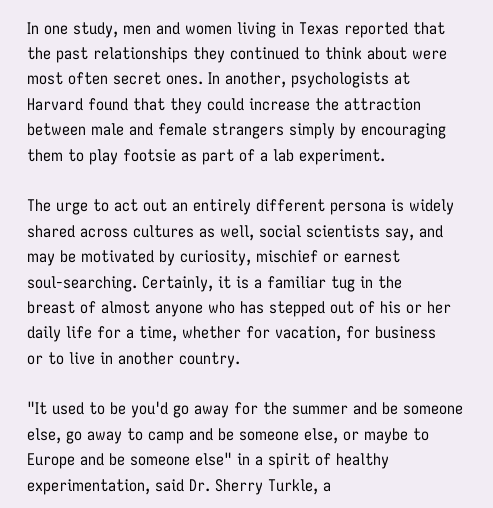In one study, men and women living in Texas reported that
the past relationships they continued to think about were
most often secret ones. In another, psychologists at
Harvard found that they could increase the attraction
between male and female strangers simply by encouraging
them to play footsie as part of a lab experiment.

The urge to act out an entirely different persona is widely
shared across cultures as well, social scientists say, and
may be motivated by curiosity, mischief or earnest
soul-searching. Certainly, it is a familiar tug in the
breast of almost anyone who has stepped out of his or her
daily life for a time, whether for vacation, for business
or to live in another country.

"It used to be you'd go away for the summer and be someone
else, go away to camp and be someone else, or maybe to
Europe and be someone else" in a spirit of healthy
experimentation, said Dr. Sherry Turkle, a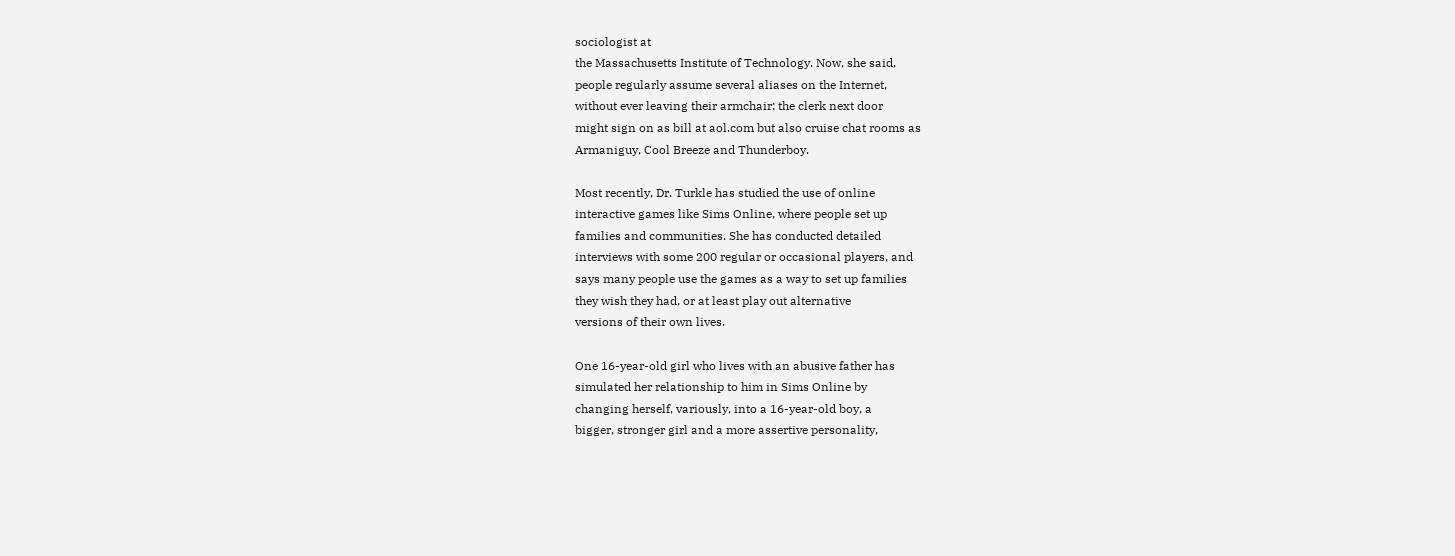sociologist at
the Massachusetts Institute of Technology. Now, she said,
people regularly assume several aliases on the Internet,
without ever leaving their armchair: the clerk next door
might sign on as bill at aol.com but also cruise chat rooms as
Armaniguy, Cool Breeze and Thunderboy.

Most recently, Dr. Turkle has studied the use of online
interactive games like Sims Online, where people set up
families and communities. She has conducted detailed
interviews with some 200 regular or occasional players, and
says many people use the games as a way to set up families
they wish they had, or at least play out alternative
versions of their own lives.

One 16-year-old girl who lives with an abusive father has
simulated her relationship to him in Sims Online by
changing herself, variously, into a 16-year-old boy, a
bigger, stronger girl and a more assertive personality,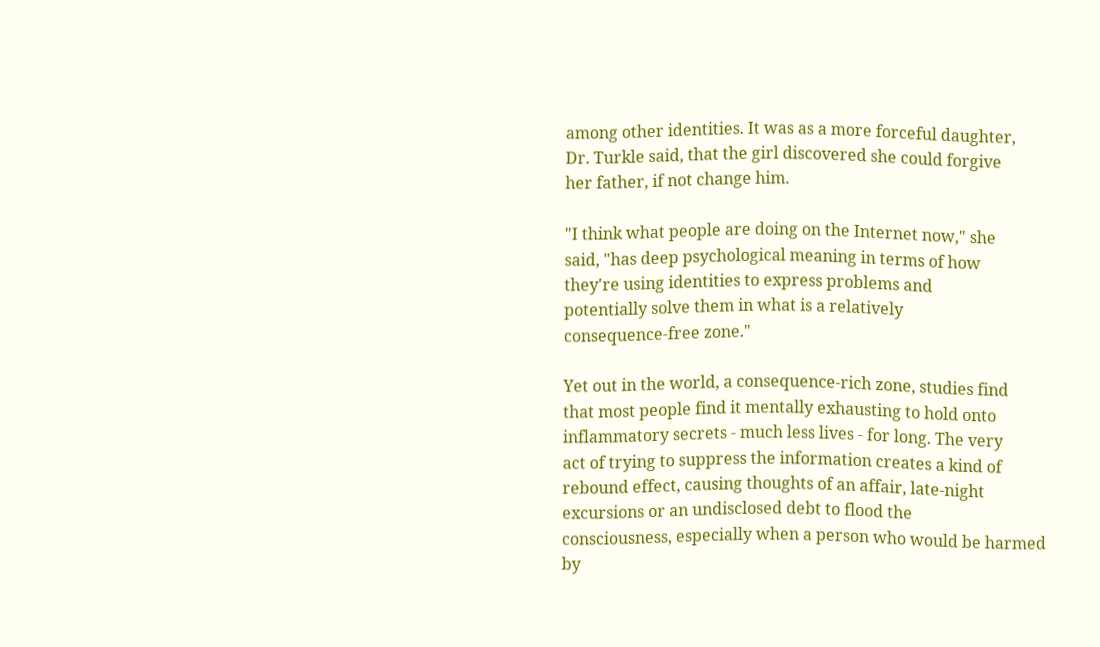among other identities. It was as a more forceful daughter,
Dr. Turkle said, that the girl discovered she could forgive
her father, if not change him.

"I think what people are doing on the Internet now," she
said, "has deep psychological meaning in terms of how
they're using identities to express problems and
potentially solve them in what is a relatively
consequence-free zone."

Yet out in the world, a consequence-rich zone, studies find
that most people find it mentally exhausting to hold onto
inflammatory secrets - much less lives - for long. The very
act of trying to suppress the information creates a kind of
rebound effect, causing thoughts of an affair, late-night
excursions or an undisclosed debt to flood the
consciousness, especially when a person who would be harmed
by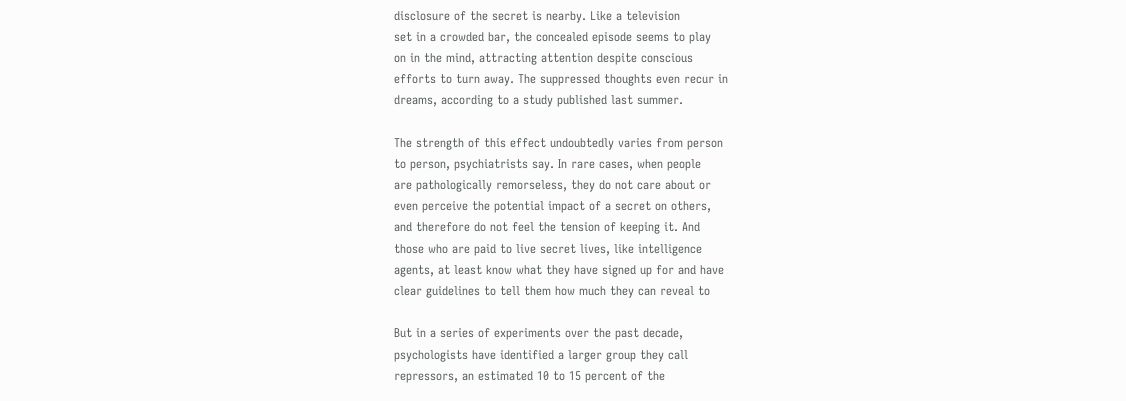disclosure of the secret is nearby. Like a television
set in a crowded bar, the concealed episode seems to play
on in the mind, attracting attention despite conscious
efforts to turn away. The suppressed thoughts even recur in
dreams, according to a study published last summer.

The strength of this effect undoubtedly varies from person
to person, psychiatrists say. In rare cases, when people
are pathologically remorseless, they do not care about or
even perceive the potential impact of a secret on others,
and therefore do not feel the tension of keeping it. And
those who are paid to live secret lives, like intelligence
agents, at least know what they have signed up for and have
clear guidelines to tell them how much they can reveal to

But in a series of experiments over the past decade,
psychologists have identified a larger group they call
repressors, an estimated 10 to 15 percent of the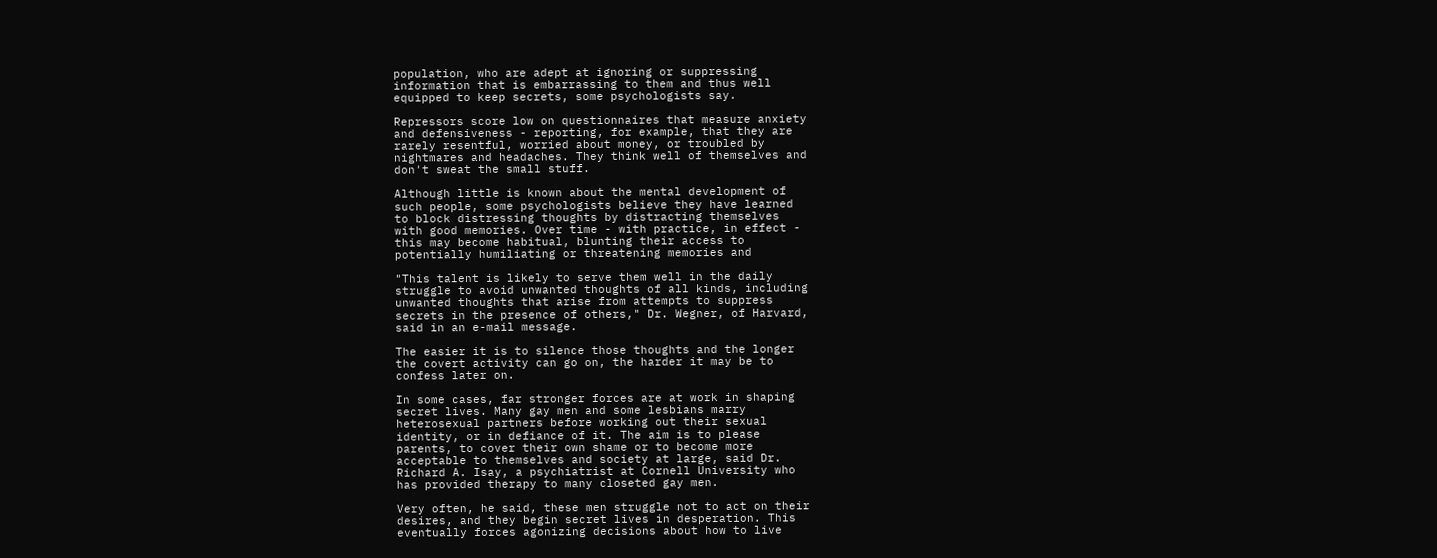population, who are adept at ignoring or suppressing
information that is embarrassing to them and thus well
equipped to keep secrets, some psychologists say.

Repressors score low on questionnaires that measure anxiety
and defensiveness - reporting, for example, that they are
rarely resentful, worried about money, or troubled by
nightmares and headaches. They think well of themselves and
don't sweat the small stuff.

Although little is known about the mental development of
such people, some psychologists believe they have learned
to block distressing thoughts by distracting themselves
with good memories. Over time - with practice, in effect -
this may become habitual, blunting their access to
potentially humiliating or threatening memories and

"This talent is likely to serve them well in the daily
struggle to avoid unwanted thoughts of all kinds, including
unwanted thoughts that arise from attempts to suppress
secrets in the presence of others," Dr. Wegner, of Harvard,
said in an e-mail message.

The easier it is to silence those thoughts and the longer
the covert activity can go on, the harder it may be to
confess later on.

In some cases, far stronger forces are at work in shaping
secret lives. Many gay men and some lesbians marry
heterosexual partners before working out their sexual
identity, or in defiance of it. The aim is to please
parents, to cover their own shame or to become more
acceptable to themselves and society at large, said Dr.
Richard A. Isay, a psychiatrist at Cornell University who
has provided therapy to many closeted gay men.

Very often, he said, these men struggle not to act on their
desires, and they begin secret lives in desperation. This
eventually forces agonizing decisions about how to live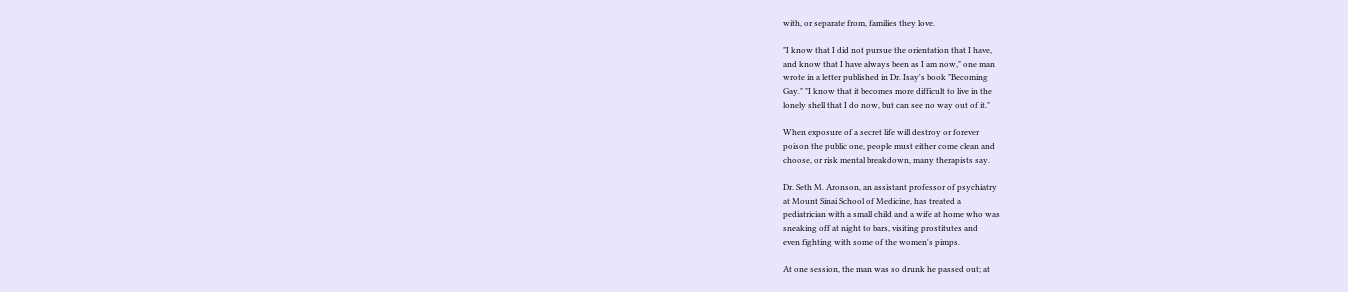with, or separate from, families they love.

"I know that I did not pursue the orientation that I have,
and know that I have always been as I am now," one man
wrote in a letter published in Dr. Isay's book "Becoming
Gay." "I know that it becomes more difficult to live in the
lonely shell that I do now, but can see no way out of it."

When exposure of a secret life will destroy or forever
poison the public one, people must either come clean and
choose, or risk mental breakdown, many therapists say.

Dr. Seth M. Aronson, an assistant professor of psychiatry
at Mount Sinai School of Medicine, has treated a
pediatrician with a small child and a wife at home who was
sneaking off at night to bars, visiting prostitutes and
even fighting with some of the women's pimps.

At one session, the man was so drunk he passed out; at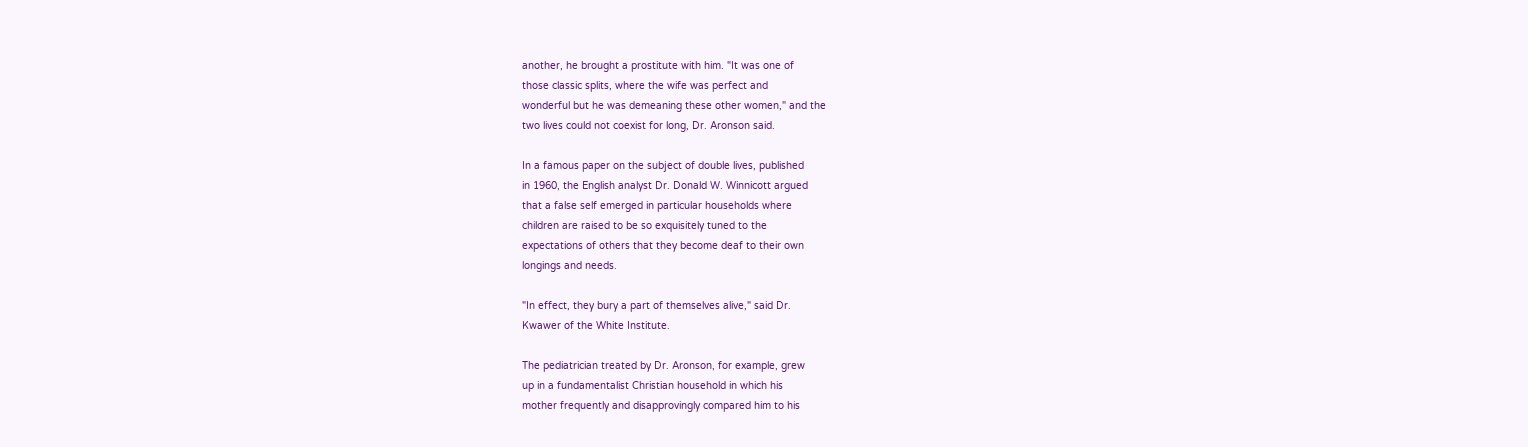another, he brought a prostitute with him. "It was one of
those classic splits, where the wife was perfect and
wonderful but he was demeaning these other women," and the
two lives could not coexist for long, Dr. Aronson said.

In a famous paper on the subject of double lives, published
in 1960, the English analyst Dr. Donald W. Winnicott argued
that a false self emerged in particular households where
children are raised to be so exquisitely tuned to the
expectations of others that they become deaf to their own
longings and needs.

"In effect, they bury a part of themselves alive," said Dr.
Kwawer of the White Institute.

The pediatrician treated by Dr. Aronson, for example, grew
up in a fundamentalist Christian household in which his
mother frequently and disapprovingly compared him to his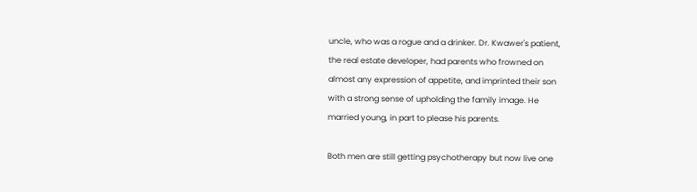uncle, who was a rogue and a drinker. Dr. Kwawer's patient,
the real estate developer, had parents who frowned on
almost any expression of appetite, and imprinted their son
with a strong sense of upholding the family image. He
married young, in part to please his parents.

Both men are still getting psychotherapy but now live one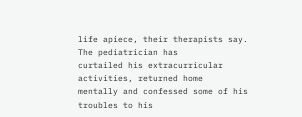life apiece, their therapists say. The pediatrician has
curtailed his extracurricular activities, returned home
mentally and confessed some of his troubles to his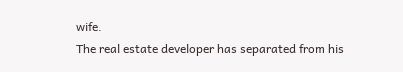wife.
The real estate developer has separated from his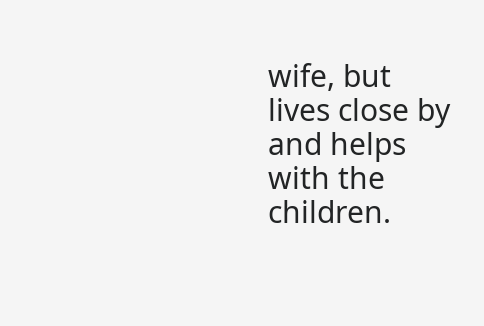wife, but
lives close by and helps with the children.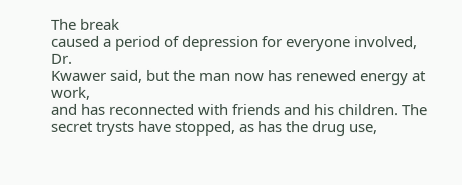The break
caused a period of depression for everyone involved, Dr.
Kwawer said, but the man now has renewed energy at work,
and has reconnected with friends and his children. The
secret trysts have stopped, as has the drug use,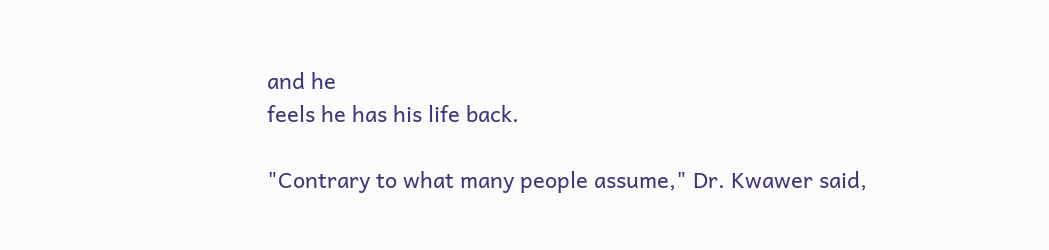and he
feels he has his life back.

"Contrary to what many people assume," Dr. Kwawer said,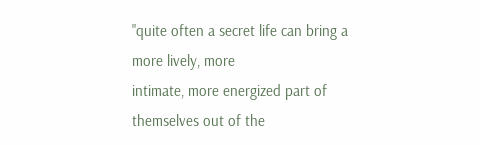"quite often a secret life can bring a more lively, more
intimate, more energized part of themselves out of the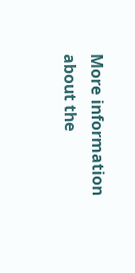More information about the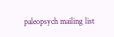paleopsych mailing list